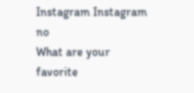Instagram Instagram no
What are your favorite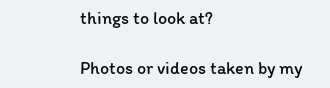things to look at?

Photos or videos taken by my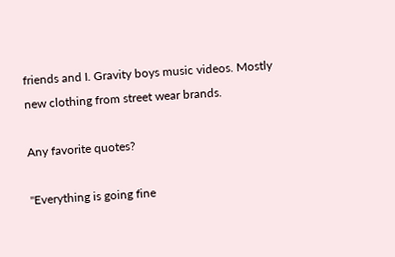friends and I. Gravity boys music videos. Mostly new clothing from street wear brands.

Any favorite quotes?

"Everything is going fine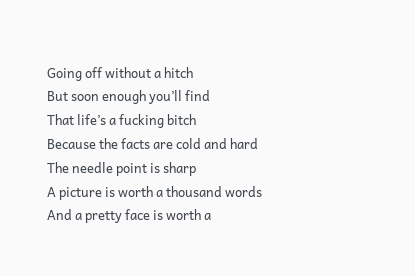Going off without a hitch
But soon enough you’ll find
That life’s a fucking bitch
Because the facts are cold and hard
The needle point is sharp
A picture is worth a thousand words
And a pretty face is worth a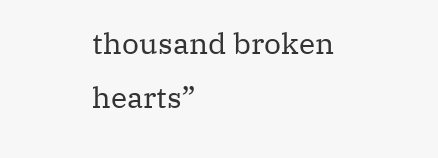thousand broken hearts”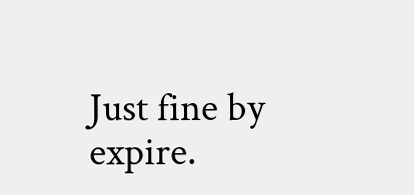Just fine by expire.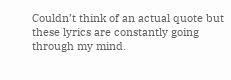Couldn’t think of an actual quote but these lyrics are constantly going through my mind.